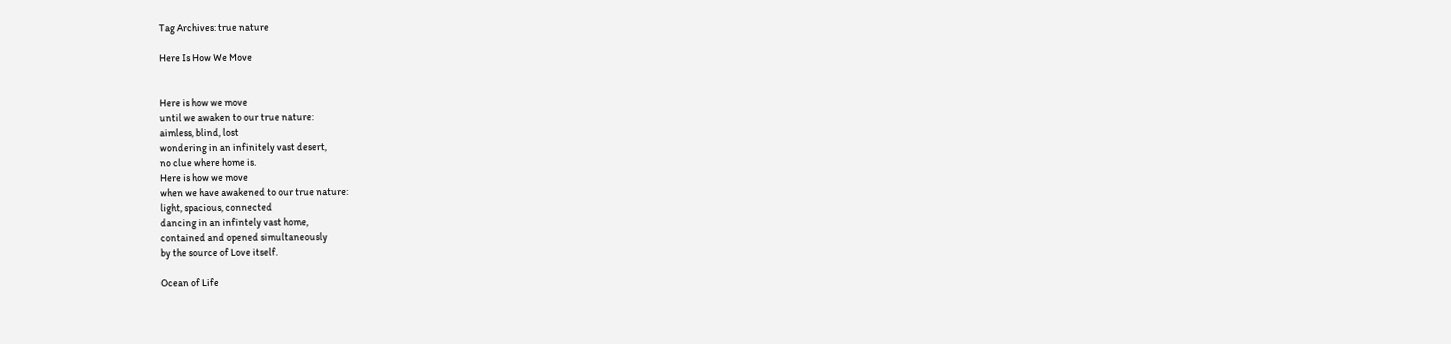Tag Archives: true nature

Here Is How We Move


Here is how we move
until we awaken to our true nature:
aimless, blind, lost
wondering in an infinitely vast desert,
no clue where home is.
Here is how we move
when we have awakened to our true nature:
light, spacious, connected
dancing in an infintely vast home,
contained and opened simultaneously
by the source of Love itself.

Ocean of Life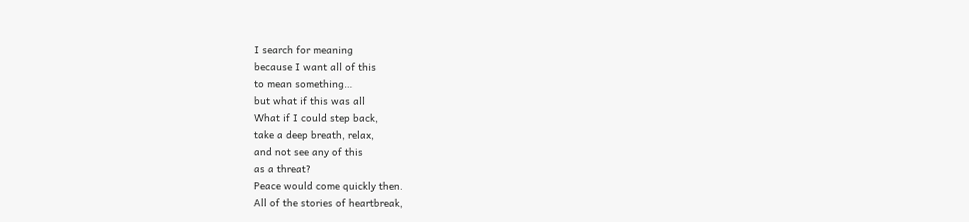I search for meaning
because I want all of this
to mean something…
but what if this was all
What if I could step back,
take a deep breath, relax,
and not see any of this
as a threat?
Peace would come quickly then.
All of the stories of heartbreak,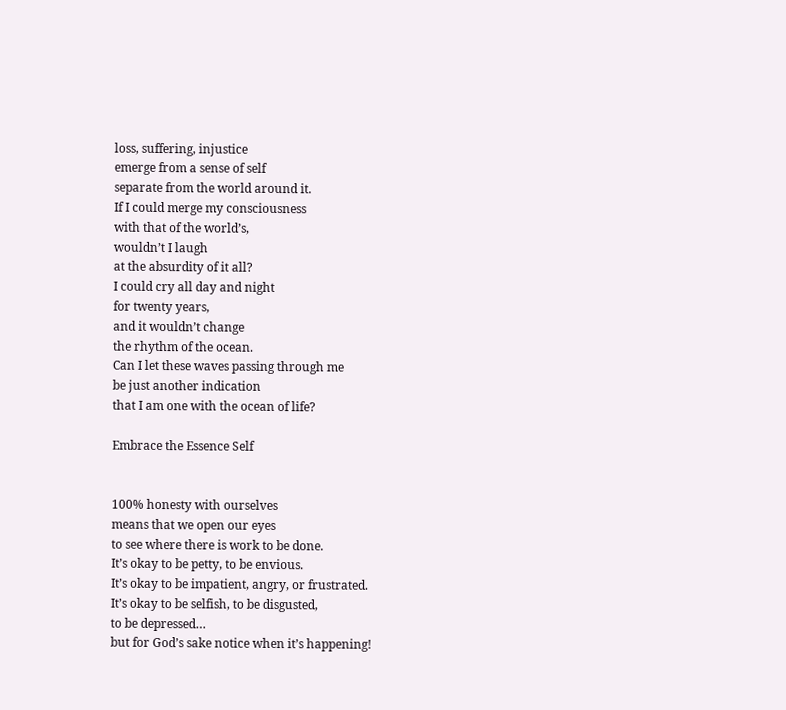loss, suffering, injustice
emerge from a sense of self
separate from the world around it.
If I could merge my consciousness
with that of the world’s,
wouldn’t I laugh
at the absurdity of it all?
I could cry all day and night
for twenty years,
and it wouldn’t change
the rhythm of the ocean.
Can I let these waves passing through me
be just another indication
that I am one with the ocean of life?

Embrace the Essence Self


100% honesty with ourselves
means that we open our eyes
to see where there is work to be done.
It’s okay to be petty, to be envious.
It’s okay to be impatient, angry, or frustrated.
It’s okay to be selfish, to be disgusted,
to be depressed…
but for God’s sake notice when it’s happening!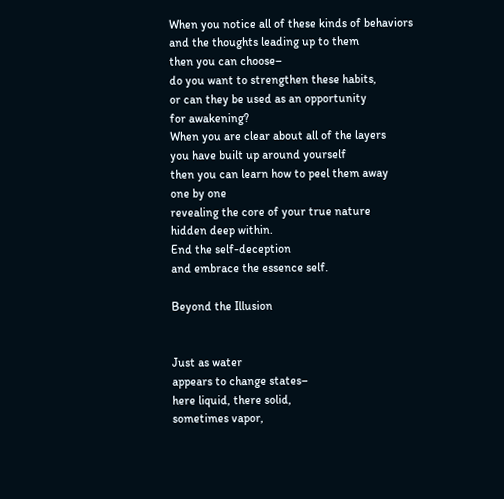When you notice all of these kinds of behaviors
and the thoughts leading up to them
then you can choose–
do you want to strengthen these habits,
or can they be used as an opportunity
for awakening?
When you are clear about all of the layers
you have built up around yourself
then you can learn how to peel them away
one by one
revealing the core of your true nature
hidden deep within.
End the self-deception
and embrace the essence self.

Beyond the Illusion


Just as water
appears to change states–
here liquid, there solid,
sometimes vapor,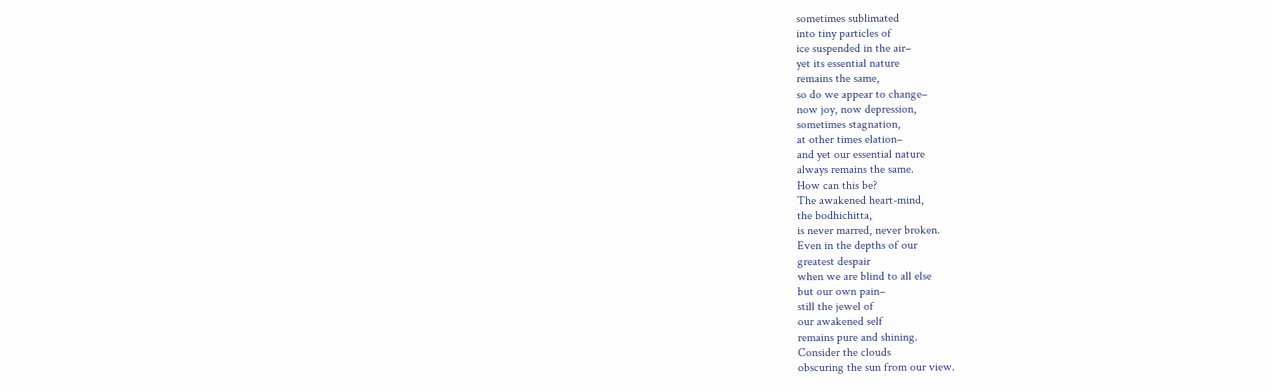sometimes sublimated
into tiny particles of
ice suspended in the air–
yet its essential nature
remains the same,
so do we appear to change–
now joy, now depression,
sometimes stagnation,
at other times elation–
and yet our essential nature
always remains the same.
How can this be?
The awakened heart-mind,
the bodhichitta,
is never marred, never broken.
Even in the depths of our
greatest despair
when we are blind to all else
but our own pain–
still the jewel of
our awakened self
remains pure and shining.
Consider the clouds
obscuring the sun from our view.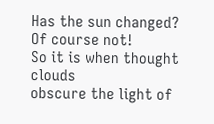Has the sun changed?
Of course not!
So it is when thought clouds
obscure the light of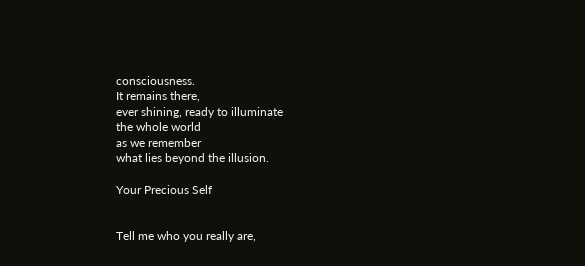consciousness.
It remains there,
ever shining, ready to illuminate
the whole world
as we remember
what lies beyond the illusion.

Your Precious Self


Tell me who you really are,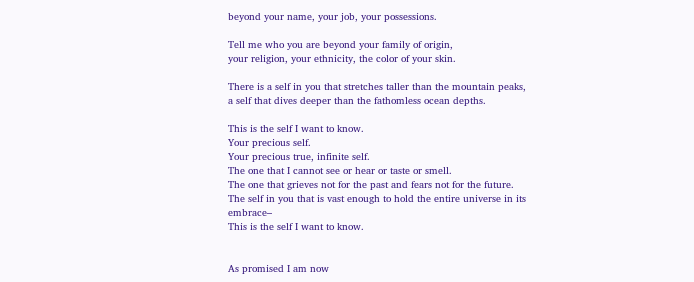beyond your name, your job, your possessions.

Tell me who you are beyond your family of origin,
your religion, your ethnicity, the color of your skin.

There is a self in you that stretches taller than the mountain peaks,
a self that dives deeper than the fathomless ocean depths.

This is the self I want to know.
Your precious self.
Your precious true, infinite self.
The one that I cannot see or hear or taste or smell.
The one that grieves not for the past and fears not for the future.
The self in you that is vast enough to hold the entire universe in its embrace–
This is the self I want to know.


As promised I am now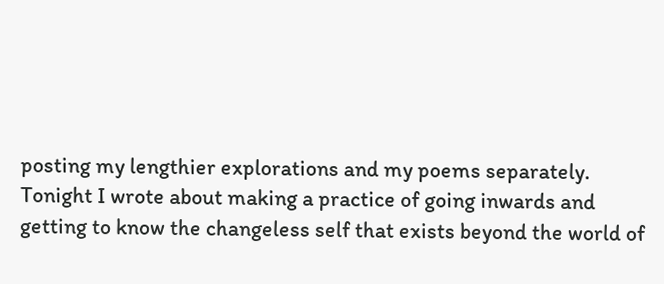posting my lengthier explorations and my poems separately. Tonight I wrote about making a practice of going inwards and getting to know the changeless self that exists beyond the world of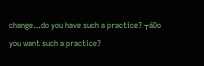change…do you have such a practice? ┬áDo you want such a practice?